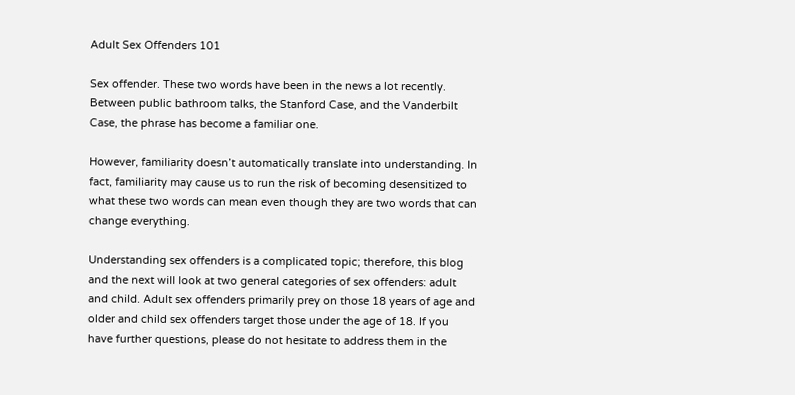Adult Sex Offenders 101

Sex offender. These two words have been in the news a lot recently. Between public bathroom talks, the Stanford Case, and the Vanderbilt Case, the phrase has become a familiar one.

However, familiarity doesn’t automatically translate into understanding. In fact, familiarity may cause us to run the risk of becoming desensitized to what these two words can mean even though they are two words that can change everything.

Understanding sex offenders is a complicated topic; therefore, this blog and the next will look at two general categories of sex offenders: adult and child. Adult sex offenders primarily prey on those 18 years of age and older and child sex offenders target those under the age of 18. If you have further questions, please do not hesitate to address them in the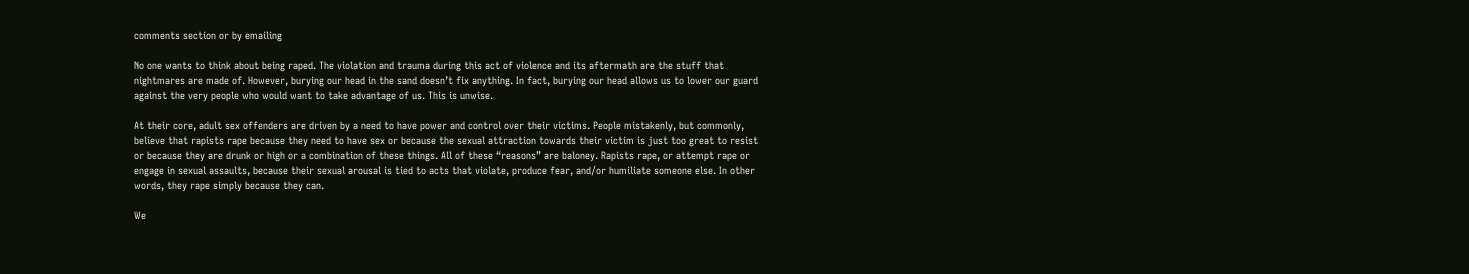comments section or by emailing

No one wants to think about being raped. The violation and trauma during this act of violence and its aftermath are the stuff that nightmares are made of. However, burying our head in the sand doesn’t fix anything. In fact, burying our head allows us to lower our guard against the very people who would want to take advantage of us. This is unwise.

At their core, adult sex offenders are driven by a need to have power and control over their victims. People mistakenly, but commonly, believe that rapists rape because they need to have sex or because the sexual attraction towards their victim is just too great to resist or because they are drunk or high or a combination of these things. All of these “reasons” are baloney. Rapists rape, or attempt rape or engage in sexual assaults, because their sexual arousal is tied to acts that violate, produce fear, and/or humiliate someone else. In other words, they rape simply because they can.

We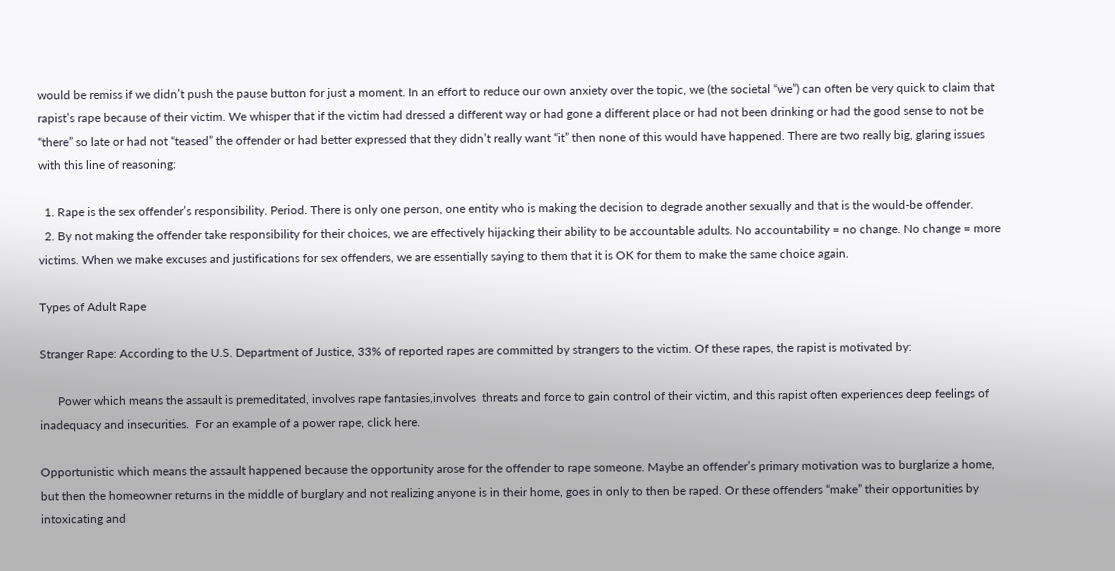would be remiss if we didn’t push the pause button for just a moment. In an effort to reduce our own anxiety over the topic, we (the societal “we”) can often be very quick to claim that rapist’s rape because of their victim. We whisper that if the victim had dressed a different way or had gone a different place or had not been drinking or had the good sense to not be “there” so late or had not “teased” the offender or had better expressed that they didn’t really want “it” then none of this would have happened. There are two really big, glaring issues with this line of reasoning:

  1. Rape is the sex offender’s responsibility. Period. There is only one person, one entity who is making the decision to degrade another sexually and that is the would-be offender.
  2. By not making the offender take responsibility for their choices, we are effectively hijacking their ability to be accountable adults. No accountability = no change. No change = more victims. When we make excuses and justifications for sex offenders, we are essentially saying to them that it is OK for them to make the same choice again.

Types of Adult Rape

Stranger Rape: According to the U.S. Department of Justice, 33% of reported rapes are committed by strangers to the victim. Of these rapes, the rapist is motivated by:

      Power which means the assault is premeditated, involves rape fantasies,involves  threats and force to gain control of their victim, and this rapist often experiences deep feelings of inadequacy and insecurities.  For an example of a power rape, click here.

Opportunistic which means the assault happened because the opportunity arose for the offender to rape someone. Maybe an offender’s primary motivation was to burglarize a home, but then the homeowner returns in the middle of burglary and not realizing anyone is in their home, goes in only to then be raped. Or these offenders “make” their opportunities by intoxicating and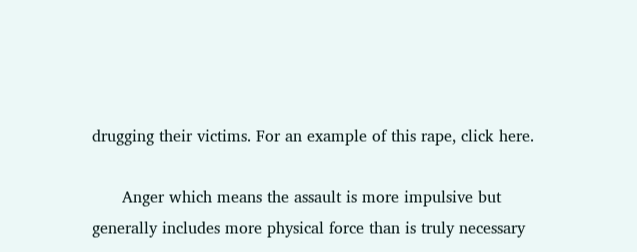drugging their victims. For an example of this rape, click here.

      Anger which means the assault is more impulsive but generally includes more physical force than is truly necessary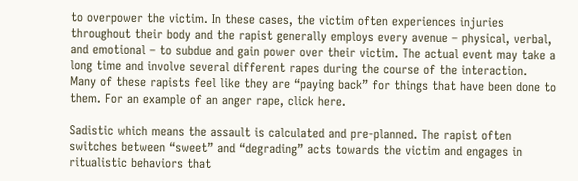to overpower the victim. In these cases, the victim often experiences injuries throughout their body and the rapist generally employs every avenue – physical, verbal, and emotional – to subdue and gain power over their victim. The actual event may take a long time and involve several different rapes during the course of the interaction. Many of these rapists feel like they are “paying back” for things that have been done to them. For an example of an anger rape, click here.

Sadistic which means the assault is calculated and pre-planned. The rapist often switches between “sweet” and “degrading” acts towards the victim and engages in ritualistic behaviors that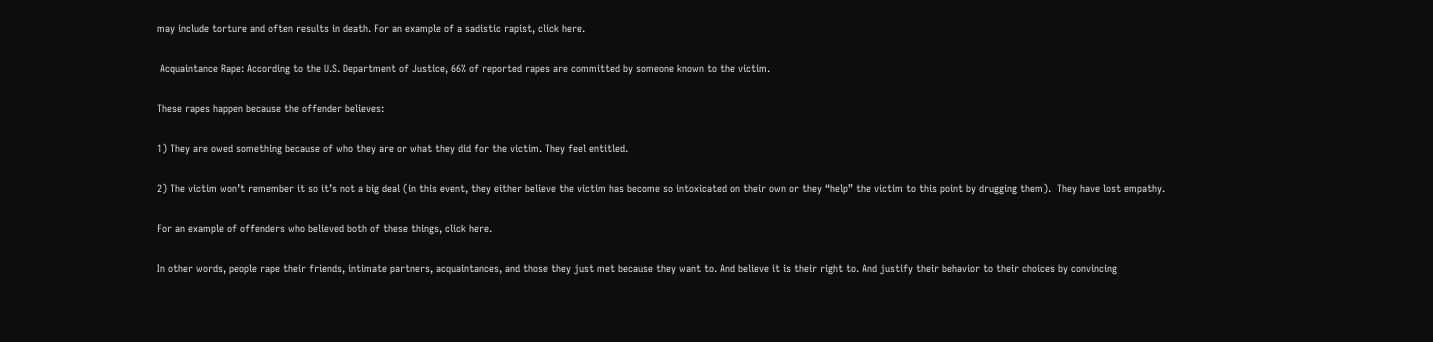may include torture and often results in death. For an example of a sadistic rapist, click here.

 Acquaintance Rape: According to the U.S. Department of Justice, 66% of reported rapes are committed by someone known to the victim.

These rapes happen because the offender believes:

1) They are owed something because of who they are or what they did for the victim. They feel entitled.

2) The victim won’t remember it so it’s not a big deal (in this event, they either believe the victim has become so intoxicated on their own or they “help” the victim to this point by drugging them).  They have lost empathy.

For an example of offenders who believed both of these things, click here.

In other words, people rape their friends, intimate partners, acquaintances, and those they just met because they want to. And believe it is their right to. And justify their behavior to their choices by convincing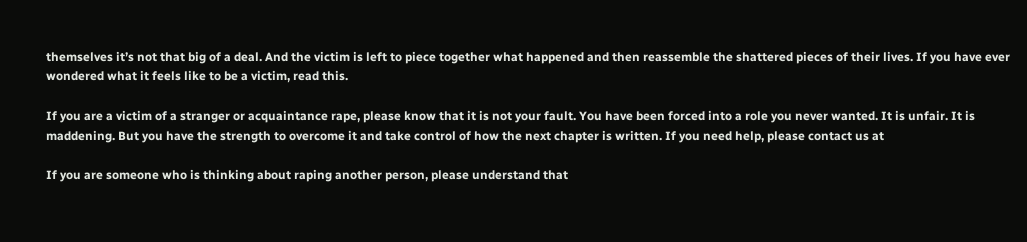themselves it’s not that big of a deal. And the victim is left to piece together what happened and then reassemble the shattered pieces of their lives. If you have ever wondered what it feels like to be a victim, read this.

If you are a victim of a stranger or acquaintance rape, please know that it is not your fault. You have been forced into a role you never wanted. It is unfair. It is maddening. But you have the strength to overcome it and take control of how the next chapter is written. If you need help, please contact us at

If you are someone who is thinking about raping another person, please understand that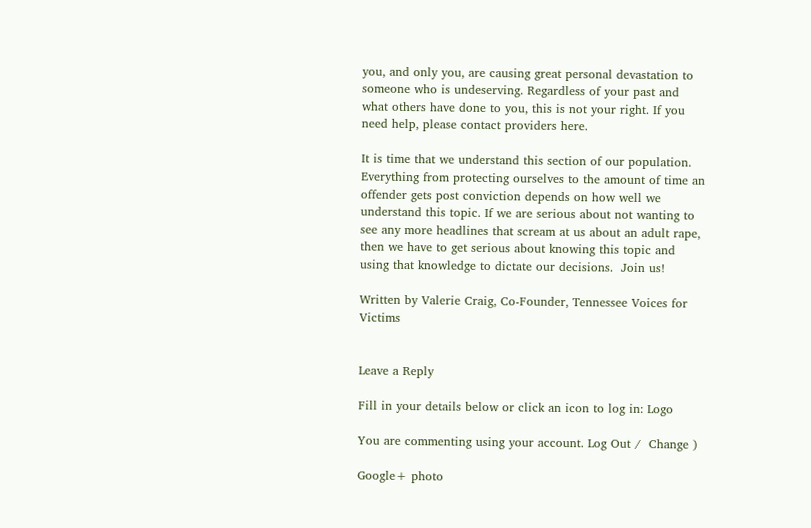you, and only you, are causing great personal devastation to someone who is undeserving. Regardless of your past and what others have done to you, this is not your right. If you need help, please contact providers here.

It is time that we understand this section of our population. Everything from protecting ourselves to the amount of time an offender gets post conviction depends on how well we understand this topic. If we are serious about not wanting to see any more headlines that scream at us about an adult rape, then we have to get serious about knowing this topic and using that knowledge to dictate our decisions.  Join us!

Written by Valerie Craig, Co-Founder, Tennessee Voices for Victims


Leave a Reply

Fill in your details below or click an icon to log in: Logo

You are commenting using your account. Log Out /  Change )

Google+ photo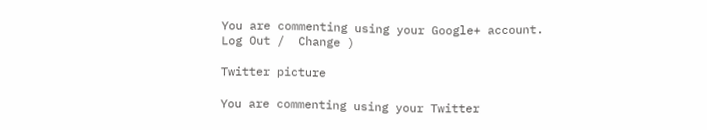You are commenting using your Google+ account. Log Out /  Change )

Twitter picture

You are commenting using your Twitter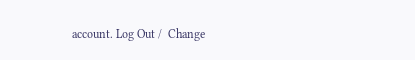account. Log Out /  Change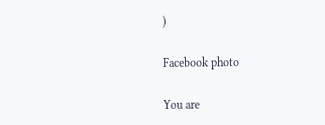)

Facebook photo

You are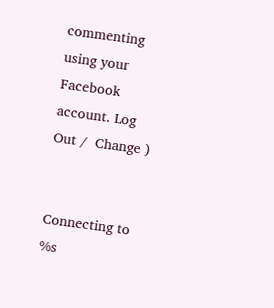commenting using your Facebook account. Log Out /  Change )


Connecting to %s